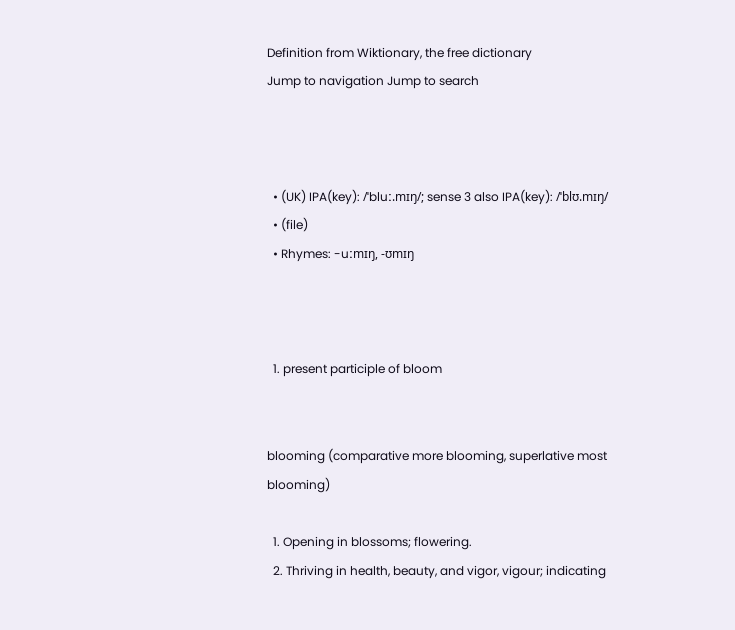Definition from Wiktionary, the free dictionary
Jump to navigation Jump to search



  • (UK) IPA(key): /ˈbluː.mɪŋ/; sense 3 also IPA(key): /ˈblʊ.mɪŋ/
  • (file)
  • Rhymes: -uːmɪŋ, -ʊmɪŋ



  1. present participle of bloom


blooming (comparative more blooming, superlative most blooming)

  1. Opening in blossoms; flowering.
  2. Thriving in health, beauty, and vigor, vigour; indicating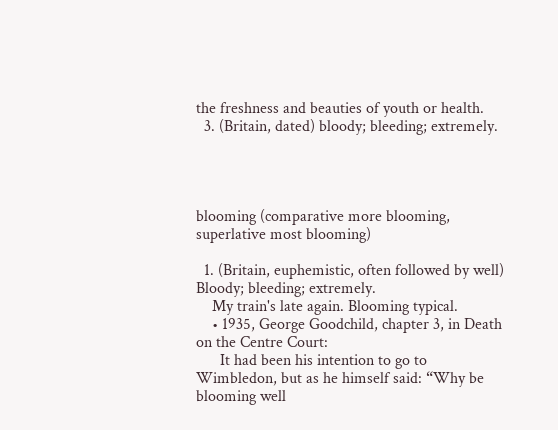the freshness and beauties of youth or health.
  3. (Britain, dated) bloody; bleeding; extremely.




blooming (comparative more blooming, superlative most blooming)

  1. (Britain, euphemistic, often followed by well) Bloody; bleeding; extremely.
    My train's late again. Blooming typical.
    • 1935, George Goodchild, chapter 3, in Death on the Centre Court:
      It had been his intention to go to Wimbledon, but as he himself said: “Why be blooming well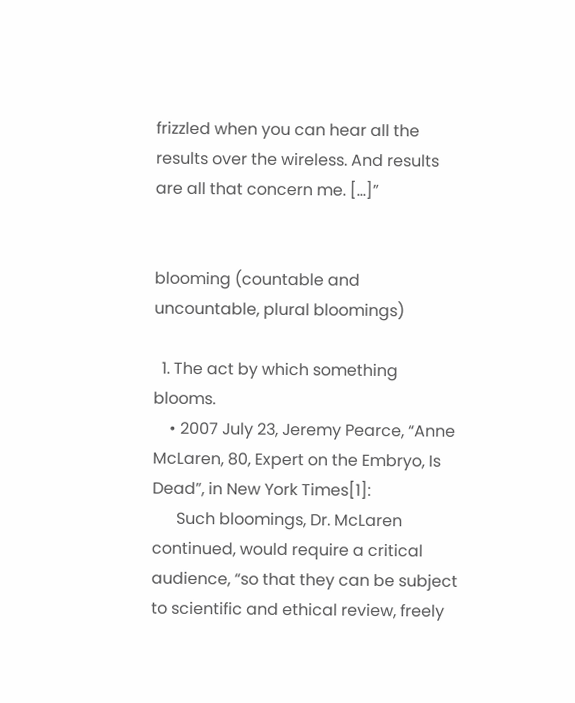frizzled when you can hear all the results over the wireless. And results are all that concern me. […]”


blooming (countable and uncountable, plural bloomings)

  1. The act by which something blooms.
    • 2007 July 23, Jeremy Pearce, “Anne McLaren, 80, Expert on the Embryo, Is Dead”, in New York Times[1]:
      Such bloomings, Dr. McLaren continued, would require a critical audience, “so that they can be subject to scientific and ethical review, freely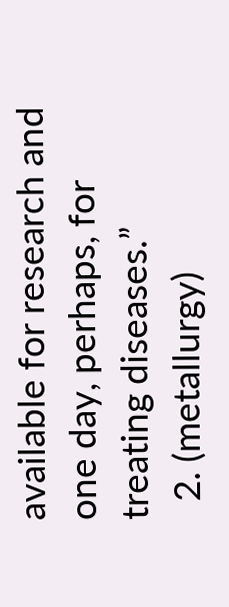available for research and one day, perhaps, for treating diseases.”
  2. (metallurgy)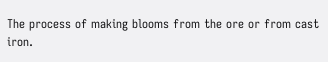The process of making blooms from the ore or from cast iron.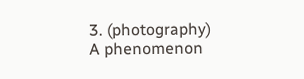3. (photography) A phenomenon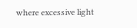where excessive light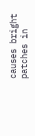causes bright patches in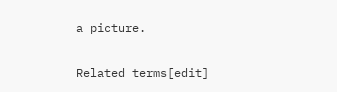a picture.

Related terms[edit]